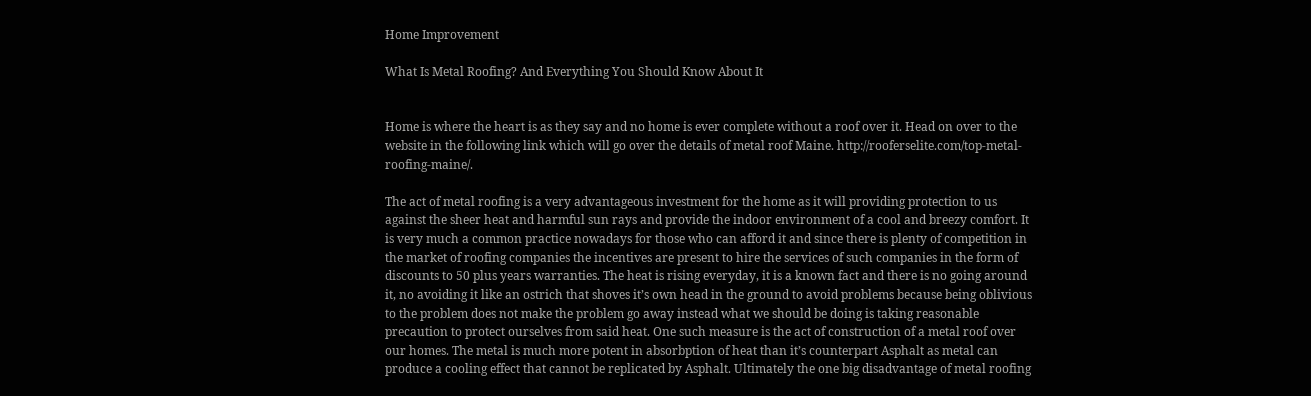Home Improvement

What Is Metal Roofing? And Everything You Should Know About It


Home is where the heart is as they say and no home is ever complete without a roof over it. Head on over to the website in the following link which will go over the details of metal roof Maine. http://rooferselite.com/top-metal-roofing-maine/.

The act of metal roofing is a very advantageous investment for the home as it will providing protection to us against the sheer heat and harmful sun rays and provide the indoor environment of a cool and breezy comfort. It is very much a common practice nowadays for those who can afford it and since there is plenty of competition in the market of roofing companies the incentives are present to hire the services of such companies in the form of discounts to 50 plus years warranties. The heat is rising everyday, it is a known fact and there is no going around it, no avoiding it like an ostrich that shoves it’s own head in the ground to avoid problems because being oblivious to the problem does not make the problem go away instead what we should be doing is taking reasonable precaution to protect ourselves from said heat. One such measure is the act of construction of a metal roof over our homes. The metal is much more potent in absorbption of heat than it’s counterpart Asphalt as metal can produce a cooling effect that cannot be replicated by Asphalt. Ultimately the one big disadvantage of metal roofing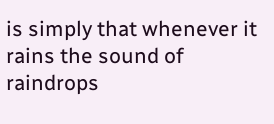is simply that whenever it rains the sound of raindrops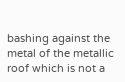bashing against the metal of the metallic roof which is not a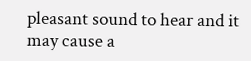pleasant sound to hear and it may cause a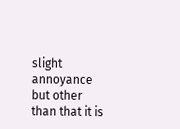slight annoyance but other than that it is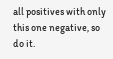all positives with only this one negative, so do it.